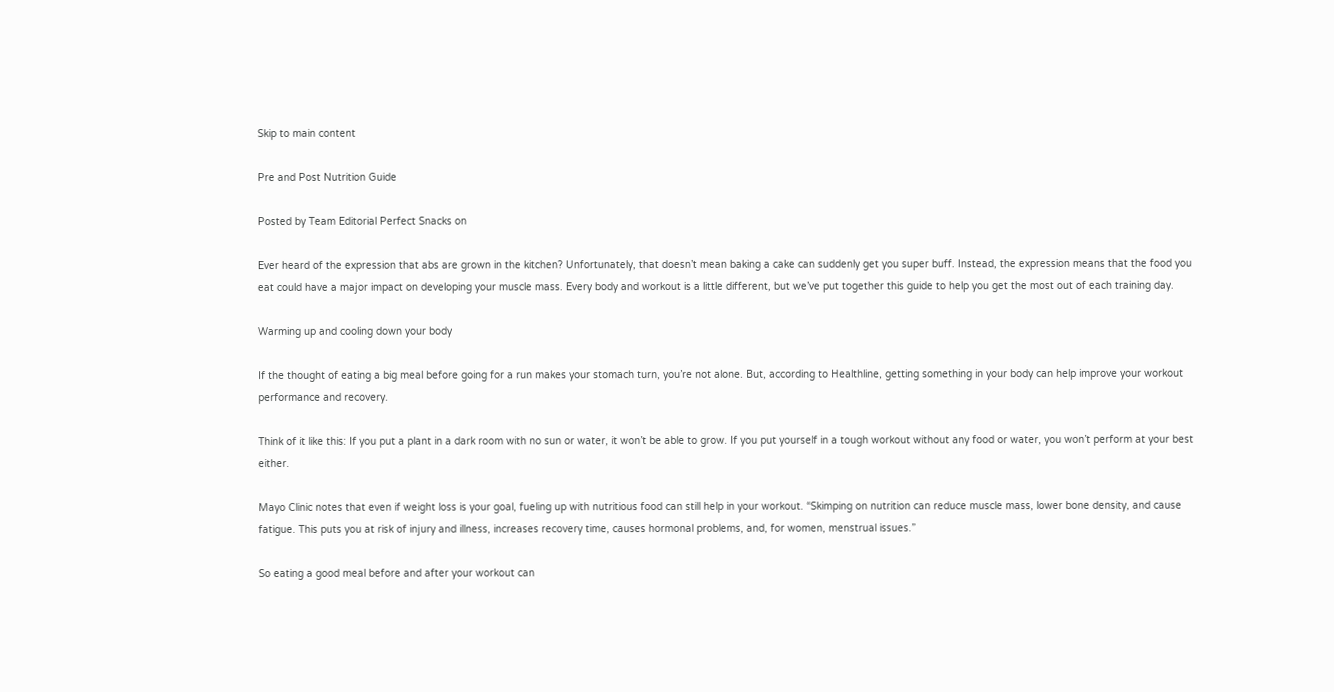Skip to main content

Pre and Post Nutrition Guide

Posted by Team Editorial Perfect Snacks on

Ever heard of the expression that abs are grown in the kitchen? Unfortunately, that doesn’t mean baking a cake can suddenly get you super buff. Instead, the expression means that the food you eat could have a major impact on developing your muscle mass. Every body and workout is a little different, but we’ve put together this guide to help you get the most out of each training day.

Warming up and cooling down your body

If the thought of eating a big meal before going for a run makes your stomach turn, you’re not alone. But, according to Healthline, getting something in your body can help improve your workout performance and recovery.

Think of it like this: If you put a plant in a dark room with no sun or water, it won’t be able to grow. If you put yourself in a tough workout without any food or water, you won’t perform at your best either.

Mayo Clinic notes that even if weight loss is your goal, fueling up with nutritious food can still help in your workout. “Skimping on nutrition can reduce muscle mass, lower bone density, and cause fatigue. This puts you at risk of injury and illness, increases recovery time, causes hormonal problems, and, for women, menstrual issues.”

So eating a good meal before and after your workout can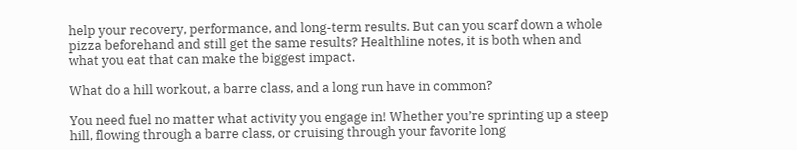help your recovery, performance, and long-term results. But can you scarf down a whole pizza beforehand and still get the same results? Healthline notes, it is both when and what you eat that can make the biggest impact.

What do a hill workout, a barre class, and a long run have in common?

You need fuel no matter what activity you engage in! Whether you’re sprinting up a steep hill, flowing through a barre class, or cruising through your favorite long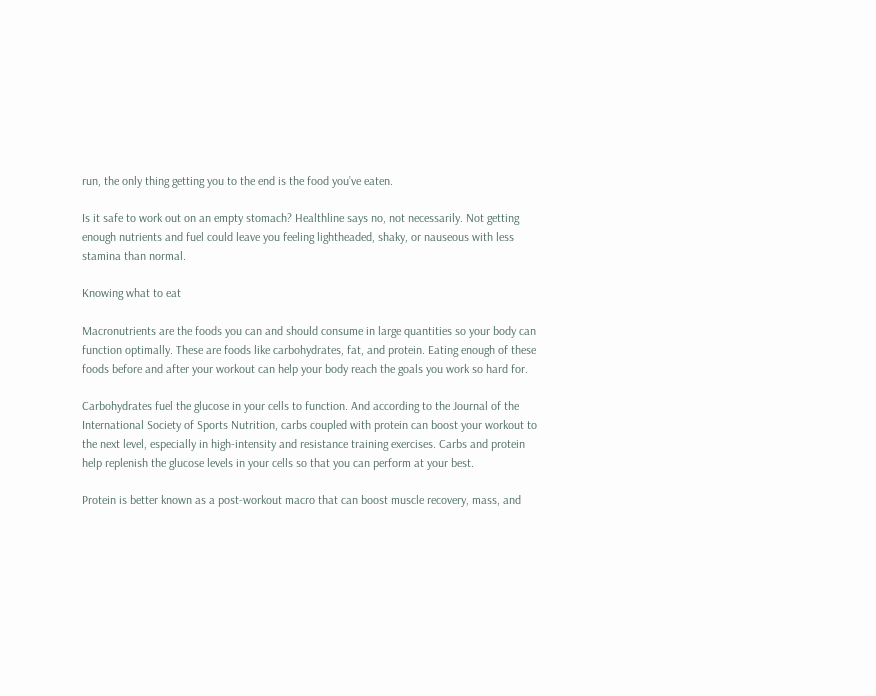run, the only thing getting you to the end is the food you’ve eaten.

Is it safe to work out on an empty stomach? Healthline says no, not necessarily. Not getting enough nutrients and fuel could leave you feeling lightheaded, shaky, or nauseous with less stamina than normal.

Knowing what to eat

Macronutrients are the foods you can and should consume in large quantities so your body can function optimally. These are foods like carbohydrates, fat, and protein. Eating enough of these foods before and after your workout can help your body reach the goals you work so hard for.

Carbohydrates fuel the glucose in your cells to function. And according to the Journal of the International Society of Sports Nutrition, carbs coupled with protein can boost your workout to the next level, especially in high-intensity and resistance training exercises. Carbs and protein help replenish the glucose levels in your cells so that you can perform at your best.

Protein is better known as a post-workout macro that can boost muscle recovery, mass, and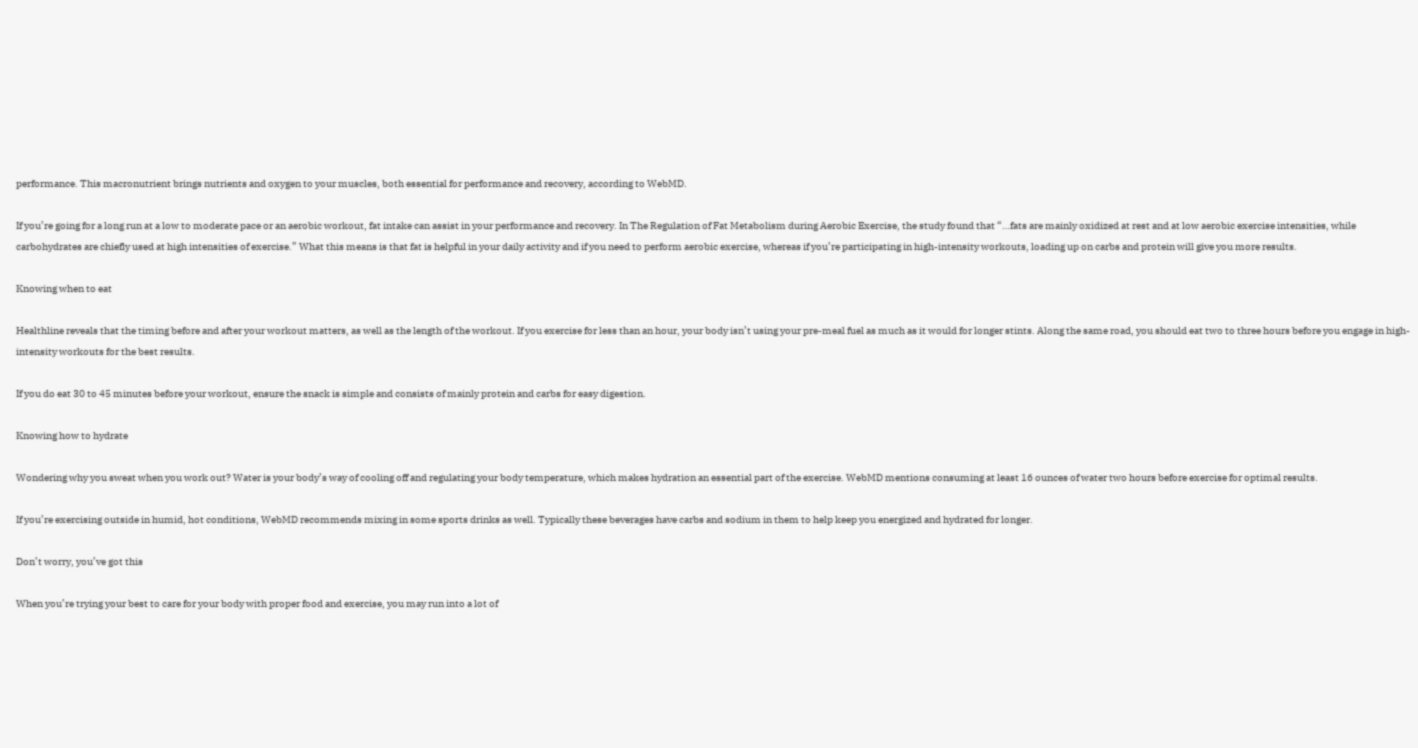performance. This macronutrient brings nutrients and oxygen to your muscles, both essential for performance and recovery, according to WebMD.

If you’re going for a long run at a low to moderate pace or an aerobic workout, fat intake can assist in your performance and recovery. In The Regulation of Fat Metabolism during Aerobic Exercise, the study found that “…fats are mainly oxidized at rest and at low aerobic exercise intensities, while carbohydrates are chiefly used at high intensities of exercise.” What this means is that fat is helpful in your daily activity and if you need to perform aerobic exercise, whereas if you’re participating in high-intensity workouts, loading up on carbs and protein will give you more results.

Knowing when to eat

Healthline reveals that the timing before and after your workout matters, as well as the length of the workout. If you exercise for less than an hour, your body isn’t using your pre-meal fuel as much as it would for longer stints. Along the same road, you should eat two to three hours before you engage in high-intensity workouts for the best results.

If you do eat 30 to 45 minutes before your workout, ensure the snack is simple and consists of mainly protein and carbs for easy digestion.

Knowing how to hydrate

Wondering why you sweat when you work out? Water is your body’s way of cooling off and regulating your body temperature, which makes hydration an essential part of the exercise. WebMD mentions consuming at least 16 ounces of water two hours before exercise for optimal results.

If you’re exercising outside in humid, hot conditions, WebMD recommends mixing in some sports drinks as well. Typically these beverages have carbs and sodium in them to help keep you energized and hydrated for longer.

Don’t worry, you’ve got this

When you’re trying your best to care for your body with proper food and exercise, you may run into a lot of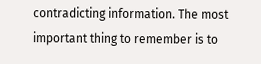contradicting information. The most important thing to remember is to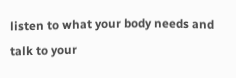listen to what your body needs and talk to your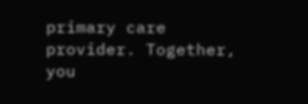primary care provider. Together, you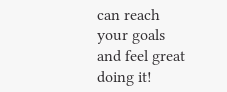can reach your goals and feel great doing it!